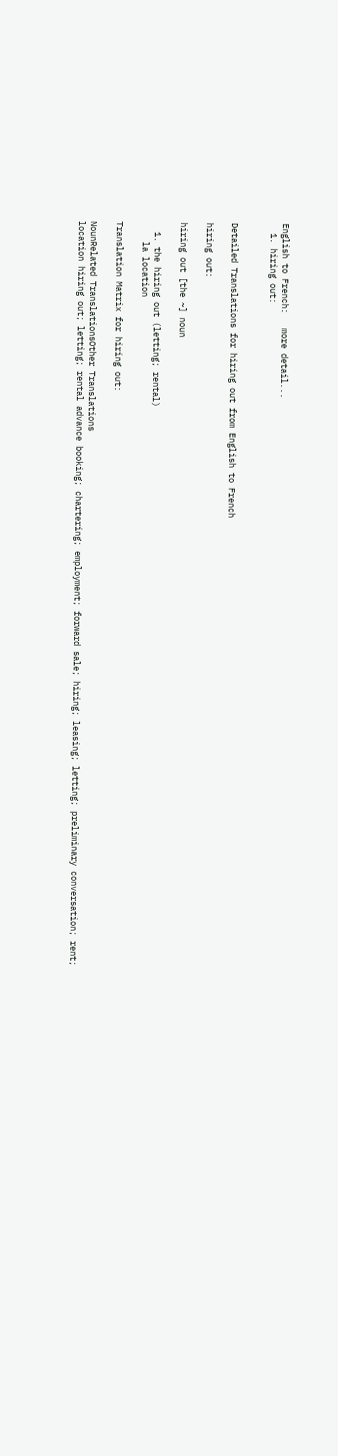English to French:   more detail...
  1. hiring out:


Detailed Translations for hiring out from English to French

hiring out:

hiring out [the ~] noun

  1. the hiring out (letting; rental)
    la location

Translation Matrix for hiring out:

NounRelated TranslationsOther Translations
location hiring out; letting; rental advance booking; chartering; employment; forward sale; hiring; leasing; letting; preliminary conversation; rent;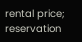rental price; reservation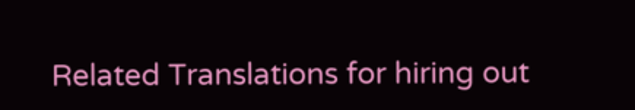Related Translations for hiring out